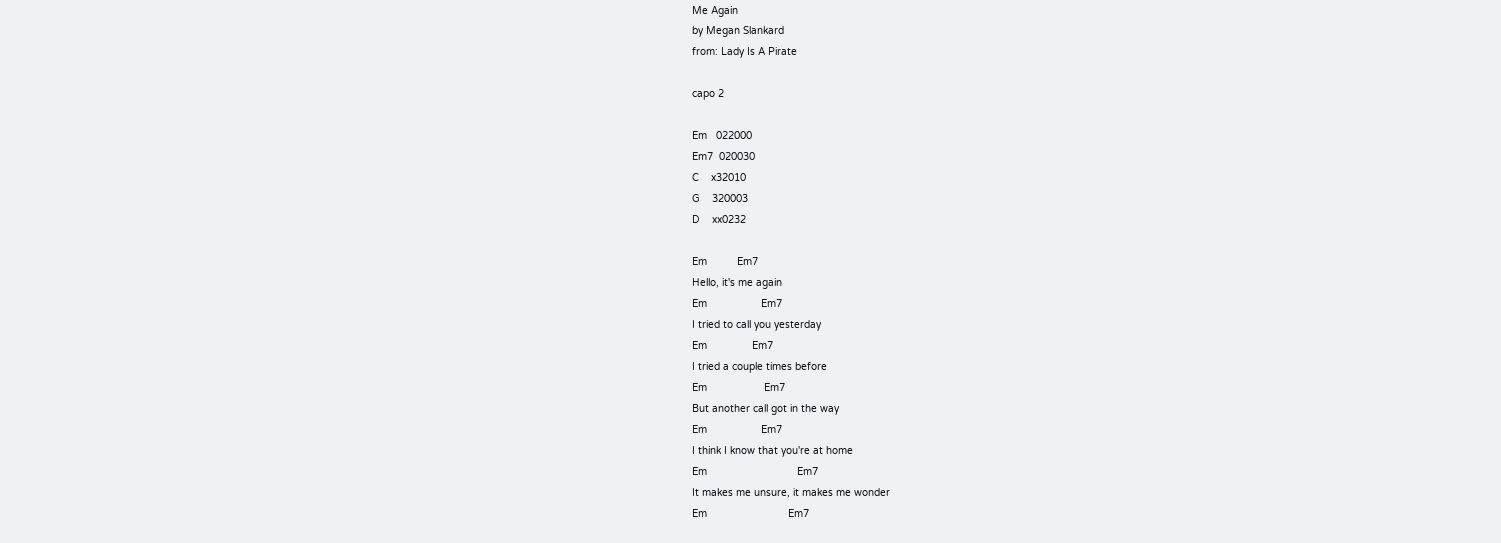Me Again
by Megan Slankard
from: Lady Is A Pirate

capo 2

Em   022000
Em7  020030
C    x32010
G    320003
D    xx0232

Em          Em7
Hello, it's me again
Em                  Em7
I tried to call you yesterday
Em               Em7
I tried a couple times before
Em                   Em7
But another call got in the way
Em                  Em7
I think I know that you're at home
Em                              Em7
It makes me unsure, it makes me wonder
Em                           Em7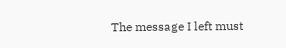The message I left must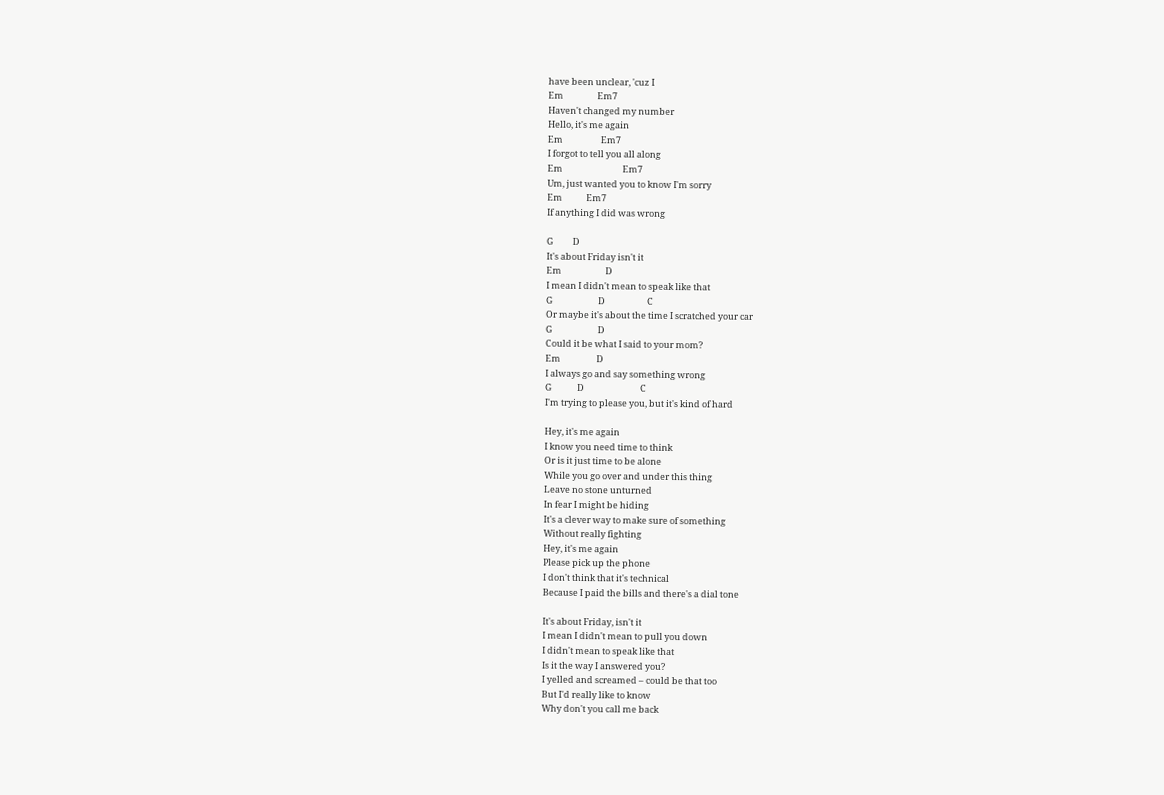have been unclear, 'cuz I
Em                 Em7
Haven't changed my number
Hello, it's me again
Em                   Em7
I forgot to tell you all along
Em                              Em7
Um, just wanted you to know I'm sorry
Em            Em7
If anything I did was wrong

G          D
It's about Friday isn't it
Em                      D
I mean I didn't mean to speak like that
G                       D                     C
Or maybe it's about the time I scratched your car
G                       D
Could it be what I said to your mom?
Em                  D
I always go and say something wrong
G             D                            C
I'm trying to please you, but it's kind of hard

Hey, it's me again
I know you need time to think
Or is it just time to be alone
While you go over and under this thing
Leave no stone unturned
In fear I might be hiding
It's a clever way to make sure of something
Without really fighting
Hey, it's me again
Please pick up the phone
I don't think that it's technical
Because I paid the bills and there's a dial tone

It's about Friday, isn't it
I mean I didn't mean to pull you down
I didn't mean to speak like that
Is it the way I answered you?
I yelled and screamed – could be that too
But I'd really like to know
Why don't you call me back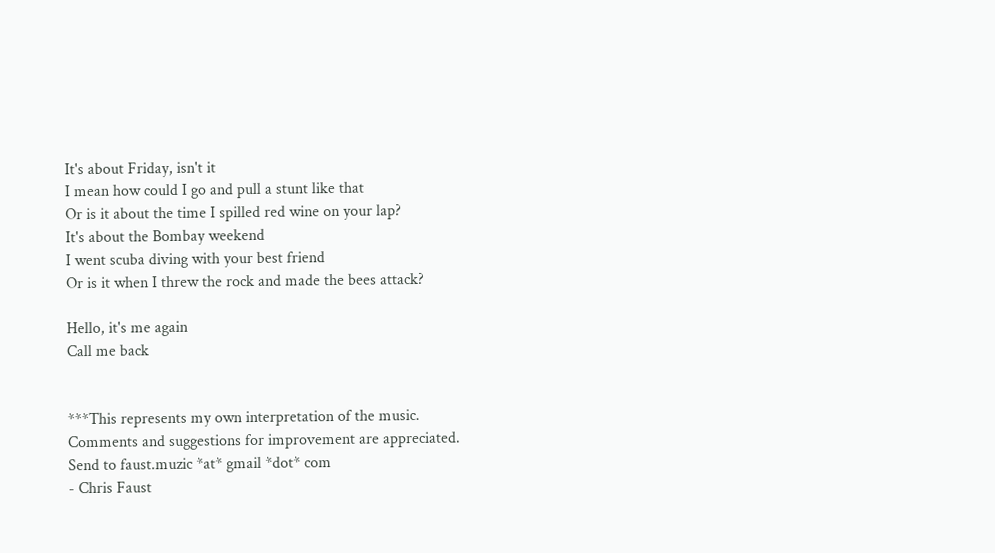It's about Friday, isn't it
I mean how could I go and pull a stunt like that
Or is it about the time I spilled red wine on your lap?
It's about the Bombay weekend
I went scuba diving with your best friend
Or is it when I threw the rock and made the bees attack?

Hello, it's me again
Call me back


***This represents my own interpretation of the music.
Comments and suggestions for improvement are appreciated.
Send to faust.muzic *at* gmail *dot* com
- Chris Faust